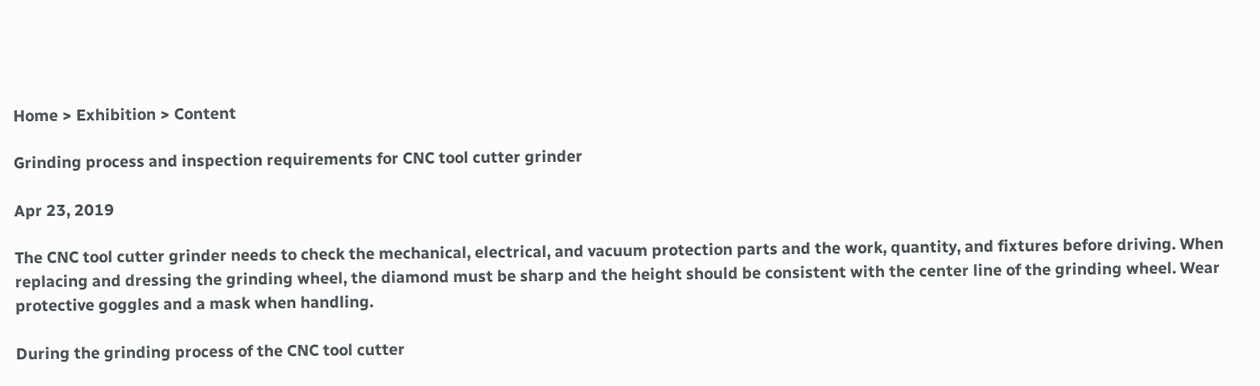Home > Exhibition > Content

Grinding process and inspection requirements for CNC tool cutter grinder

Apr 23, 2019

The CNC tool cutter grinder needs to check the mechanical, electrical, and vacuum protection parts and the work, quantity, and fixtures before driving. When replacing and dressing the grinding wheel, the diamond must be sharp and the height should be consistent with the center line of the grinding wheel. Wear protective goggles and a mask when handling.

During the grinding process of the CNC tool cutter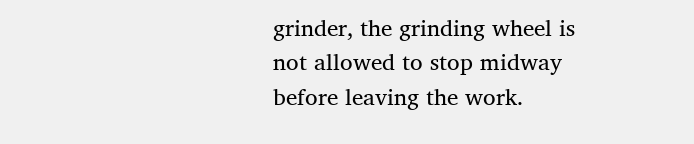grinder, the grinding wheel is not allowed to stop midway before leaving the work.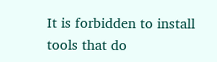It is forbidden to install tools that do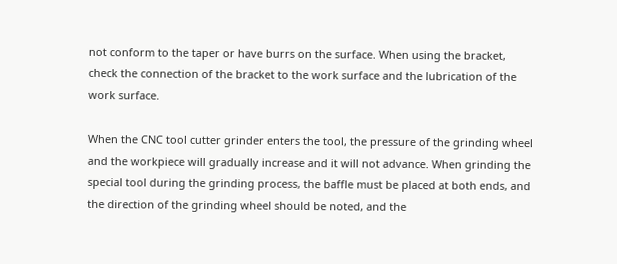not conform to the taper or have burrs on the surface. When using the bracket, check the connection of the bracket to the work surface and the lubrication of the work surface.

When the CNC tool cutter grinder enters the tool, the pressure of the grinding wheel and the workpiece will gradually increase and it will not advance. When grinding the special tool during the grinding process, the baffle must be placed at both ends, and the direction of the grinding wheel should be noted, and the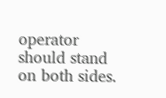operator should stand on both sides.